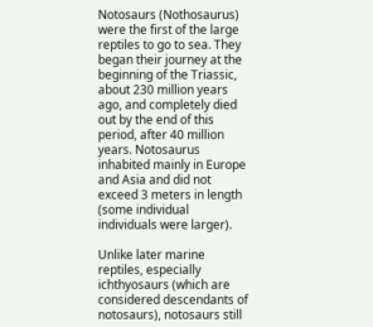Notosaurs (Nothosaurus) were the first of the large reptiles to go to sea. They began their journey at the beginning of the Triassic, about 230 million years ago, and completely died out by the end of this period, after 40 million years. Notosaurus inhabited mainly in Europe and Asia and did not exceed 3 meters in length (some individual individuals were larger).

Unlike later marine reptiles, especially ichthyosaurs (which are considered descendants of notosaurs), notosaurs still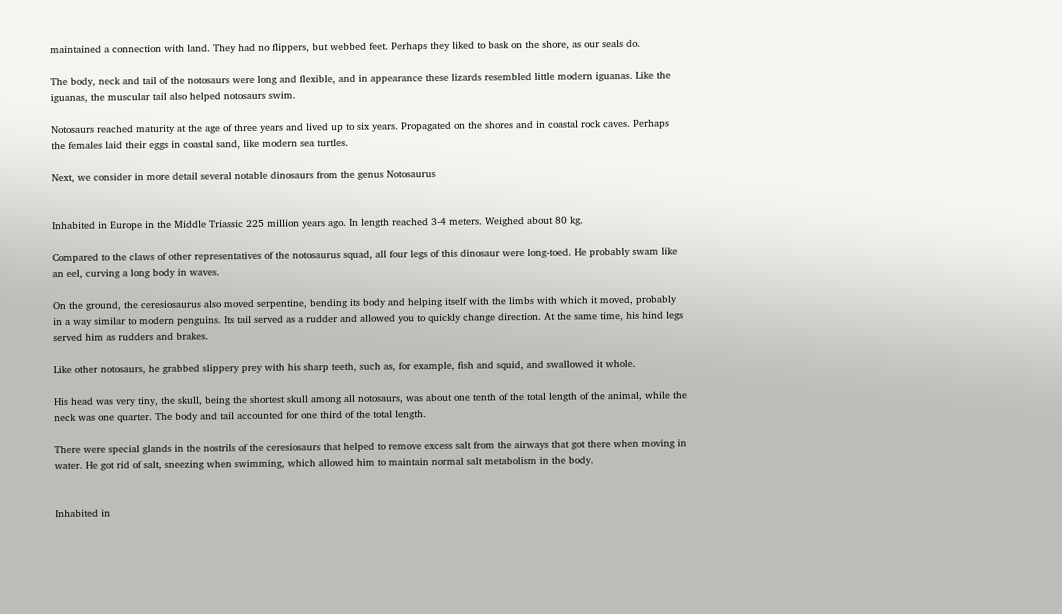maintained a connection with land. They had no flippers, but webbed feet. Perhaps they liked to bask on the shore, as our seals do.

The body, neck and tail of the notosaurs were long and flexible, and in appearance these lizards resembled little modern iguanas. Like the iguanas, the muscular tail also helped notosaurs swim.

Notosaurs reached maturity at the age of three years and lived up to six years. Propagated on the shores and in coastal rock caves. Perhaps the females laid their eggs in coastal sand, like modern sea turtles.

Next, we consider in more detail several notable dinosaurs from the genus Notosaurus


Inhabited in Europe in the Middle Triassic 225 million years ago. In length reached 3-4 meters. Weighed about 80 kg.

Compared to the claws of other representatives of the notosaurus squad, all four legs of this dinosaur were long-toed. He probably swam like an eel, curving a long body in waves.

On the ground, the ceresiosaurus also moved serpentine, bending its body and helping itself with the limbs with which it moved, probably in a way similar to modern penguins. Its tail served as a rudder and allowed you to quickly change direction. At the same time, his hind legs served him as rudders and brakes.

Like other notosaurs, he grabbed slippery prey with his sharp teeth, such as, for example, fish and squid, and swallowed it whole.

His head was very tiny, the skull, being the shortest skull among all notosaurs, was about one tenth of the total length of the animal, while the neck was one quarter. The body and tail accounted for one third of the total length.

There were special glands in the nostrils of the ceresiosaurs that helped to remove excess salt from the airways that got there when moving in water. He got rid of salt, sneezing when swimming, which allowed him to maintain normal salt metabolism in the body.


Inhabited in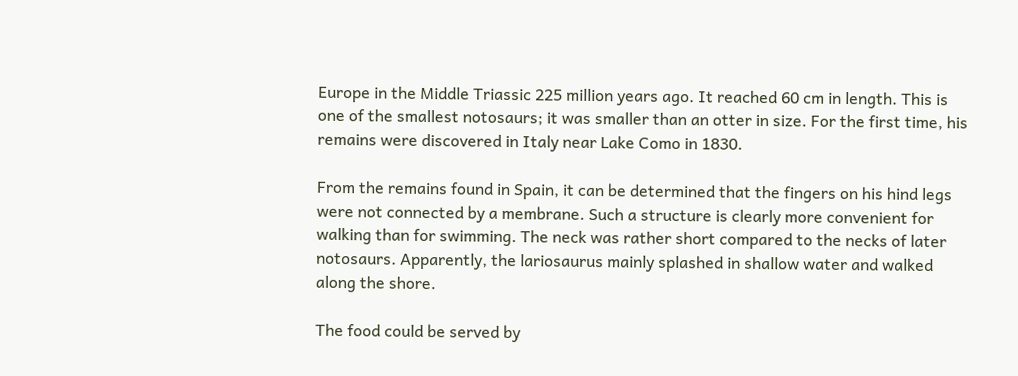Europe in the Middle Triassic 225 million years ago. It reached 60 cm in length. This is one of the smallest notosaurs; it was smaller than an otter in size. For the first time, his remains were discovered in Italy near Lake Como in 1830.

From the remains found in Spain, it can be determined that the fingers on his hind legs were not connected by a membrane. Such a structure is clearly more convenient for walking than for swimming. The neck was rather short compared to the necks of later notosaurs. Apparently, the lariosaurus mainly splashed in shallow water and walked along the shore.

The food could be served by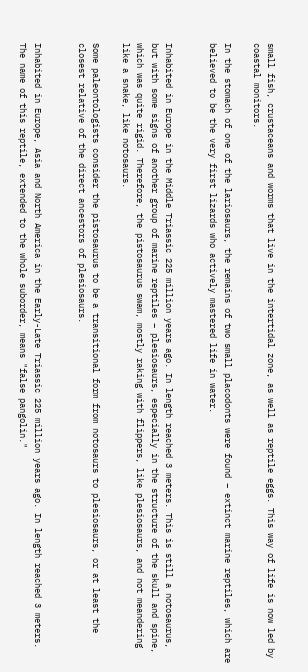small fish, crustaceans and worms that live in the intertidal zone, as well as reptile eggs. This way of life is now led by coastal monitors.

In the stomach of one of the lariosaurs, the remains of two small placodonts were found – extinct marine reptiles, which are believed to be the very first lizards who actively mastered life in water.


Inhabited in Europe in the Middle Triassic 225 million years ago. In length reached 3 meters. This is still a notosaurus, but with some signs of another group of marine reptiles – plesiosaurs, especially in the structure of the skull and spine, which was quite rigid. Therefore, the pistosaurus swam, mostly raking with flippers, like plesiosaurs, and not meandering like a snake, like notosaurs.

Some paleontologists consider the pistosaurus to be a transitional form from notosaurs to plesiosaurs, or at least the closest relative of the direct ancestors of plesiosaurs.


Inhabited in Europe, Asia and North America in the Early-Late Triassic 225 million years ago. In length reached 3 meters. The name of this reptile, extended to the whole suborder, means "false pangolin."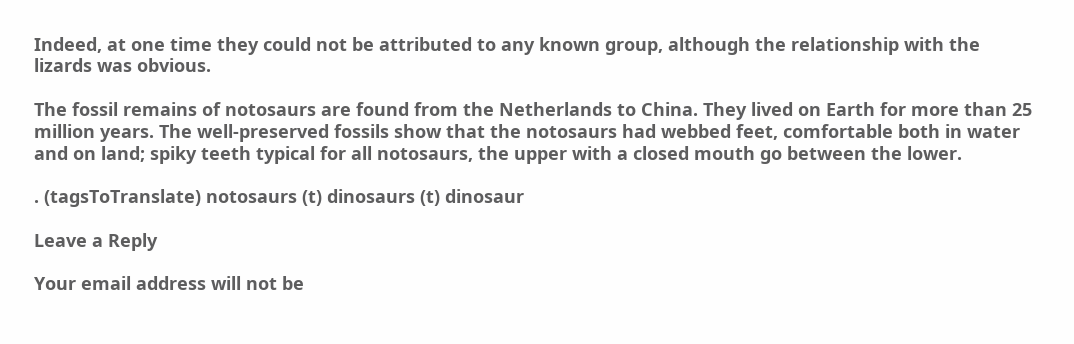Indeed, at one time they could not be attributed to any known group, although the relationship with the lizards was obvious.

The fossil remains of notosaurs are found from the Netherlands to China. They lived on Earth for more than 25 million years. The well-preserved fossils show that the notosaurs had webbed feet, comfortable both in water and on land; spiky teeth typical for all notosaurs, the upper with a closed mouth go between the lower.

. (tagsToTranslate) notosaurs (t) dinosaurs (t) dinosaur

Leave a Reply

Your email address will not be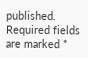published. Required fields are marked *